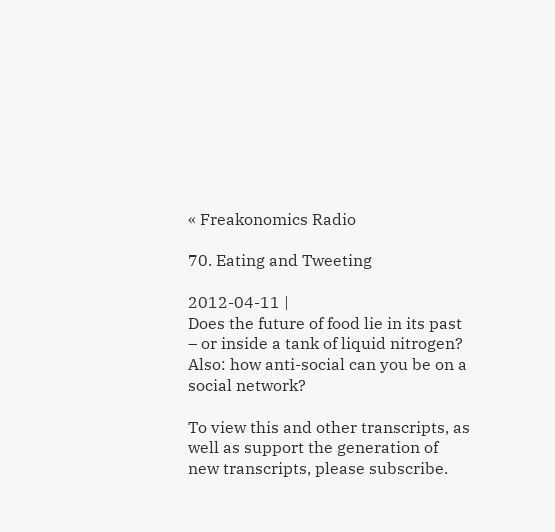« Freakonomics Radio

70. Eating and Tweeting

2012-04-11 |
Does the future of food lie in its past – or inside a tank of liquid nitrogen? Also: how anti-social can you be on a social network?

To view this and other transcripts, as well as support the generation of new transcripts, please subscribe.